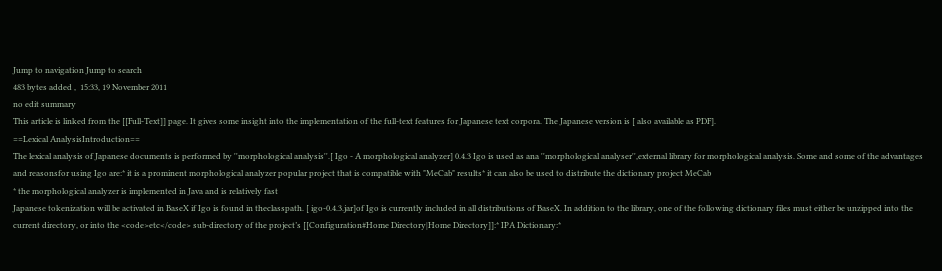Jump to navigation Jump to search
483 bytes added ,  15:33, 19 November 2011
no edit summary
This article is linked from the [[Full-Text]] page. It gives some insight into the implementation of the full-text features for Japanese text corpora. The Japanese version is [ also available as PDF].
==Lexical AnalysisIntroduction==
The lexical analysis of Japanese documents is performed by ''morphological analysis''.[ Igo - A morphological analyzer] 0.4.3 Igo is used as ana ''morphological analyser'',external library for morphological analysis. Some and some of the advantages and reasonsfor using Igo are:* it is a prominent morphological analyzer popular project that is compatible with "MeCab" results* it can also be used to distribute the dictionary project MeCab
* the morphological analyzer is implemented in Java and is relatively fast
Japanese tokenization will be activated in BaseX if Igo is found in theclasspath. [ igo-0.4.3.jar]of Igo is currently included in all distributions of BaseX. In addition to the library, one of the following dictionary files must either be unzipped into the current directory, or into the <code>etc</code> sub-directory of the project’s [[Configuration#Home Directory|Home Directory]]:* IPA Dictionary:*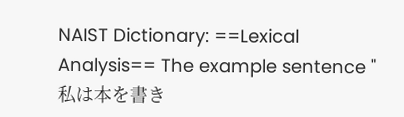NAIST Dictionary: ==Lexical Analysis== The example sentence "私は本を書き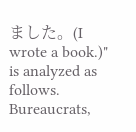ました。(I wrote a book.)" is analyzed as follows.
Bureaucrats,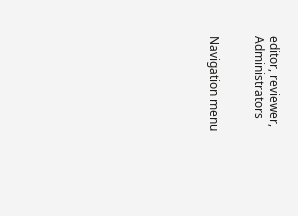editor, reviewer, Administrators


Navigation menu